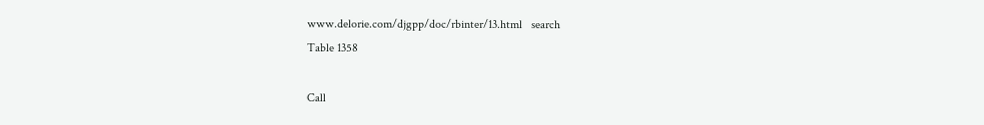www.delorie.com/djgpp/doc/rbinter/13.html   search
Table 1358

Call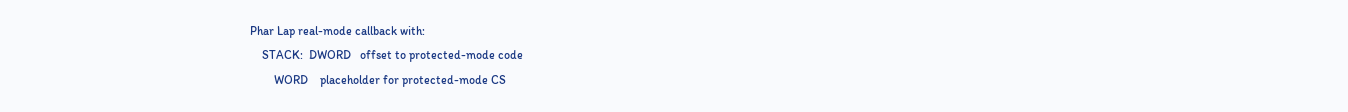Phar Lap real-mode callback with:
    STACK:  DWORD   offset to protected-mode code
        WORD    placeholder for protected-mode CS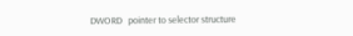DWORD   pointer to selector structure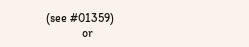(see #01359)
            or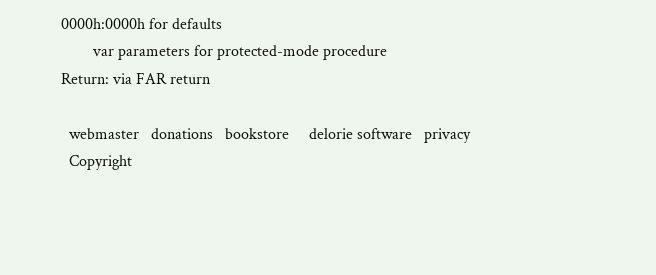0000h:0000h for defaults
        var parameters for protected-mode procedure
Return: via FAR return

  webmaster   donations   bookstore     delorie software   privacy
  Copyright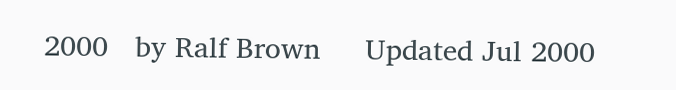2000   by Ralf Brown     Updated Jul 2000